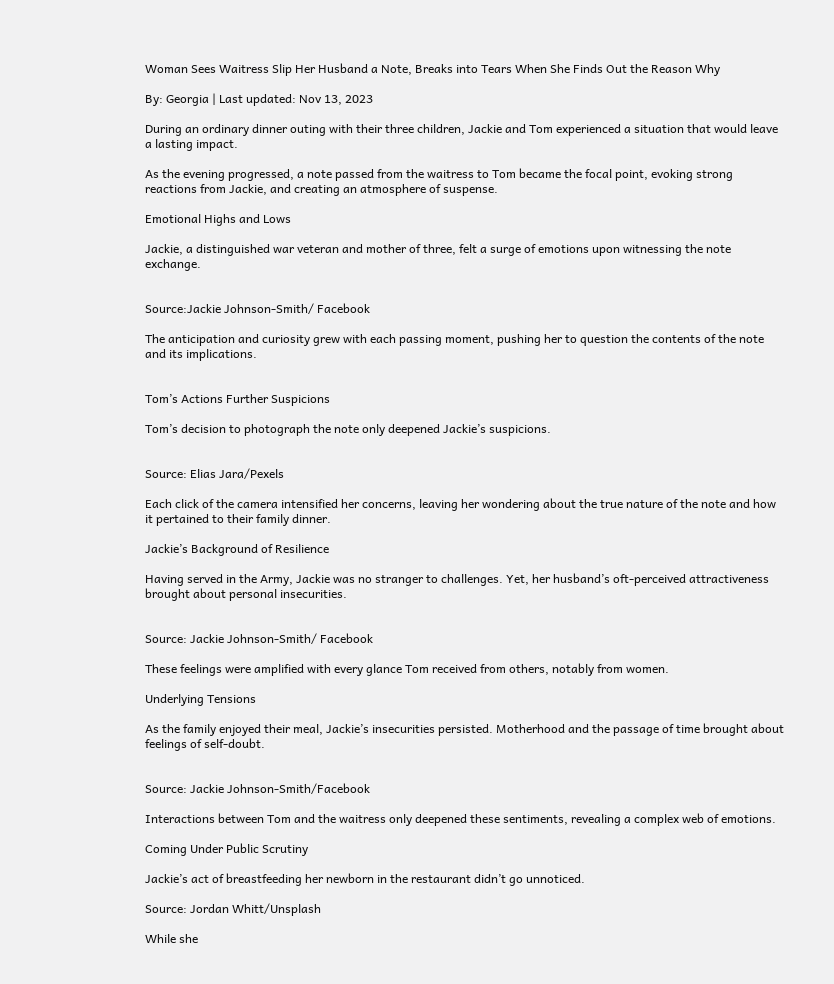Woman Sees Waitress Slip Her Husband a Note, Breaks into Tears When She Finds Out the Reason Why

By: Georgia | Last updated: Nov 13, 2023

During an ordinary dinner outing with their three children, Jackie and Tom experienced a situation that would leave a lasting impact.

As the evening progressed, a note passed from the waitress to Tom became the focal point, evoking strong reactions from Jackie, and creating an atmosphere of suspense.

Emotional Highs and Lows

Jackie, a distinguished war veteran and mother of three, felt a surge of emotions upon witnessing the note exchange.


Source:Jackie Johnson-Smith/ Facebook

The anticipation and curiosity grew with each passing moment, pushing her to question the contents of the note and its implications.


Tom’s Actions Further Suspicions

Tom’s decision to photograph the note only deepened Jackie’s suspicions.


Source: Elias Jara/Pexels

Each click of the camera intensified her concerns, leaving her wondering about the true nature of the note and how it pertained to their family dinner.

Jackie’s Background of Resilience

Having served in the Army, Jackie was no stranger to challenges. Yet, her husband’s oft-perceived attractiveness brought about personal insecurities.


Source: Jackie Johnson-Smith/ Facebook

These feelings were amplified with every glance Tom received from others, notably from women.

Underlying Tensions

As the family enjoyed their meal, Jackie’s insecurities persisted. Motherhood and the passage of time brought about feelings of self-doubt.


Source: Jackie Johnson-Smith/Facebook

Interactions between Tom and the waitress only deepened these sentiments, revealing a complex web of emotions.

Coming Under Public Scrutiny

Jackie’s act of breastfeeding her newborn in the restaurant didn’t go unnoticed.

Source: Jordan Whitt/Unsplash

While she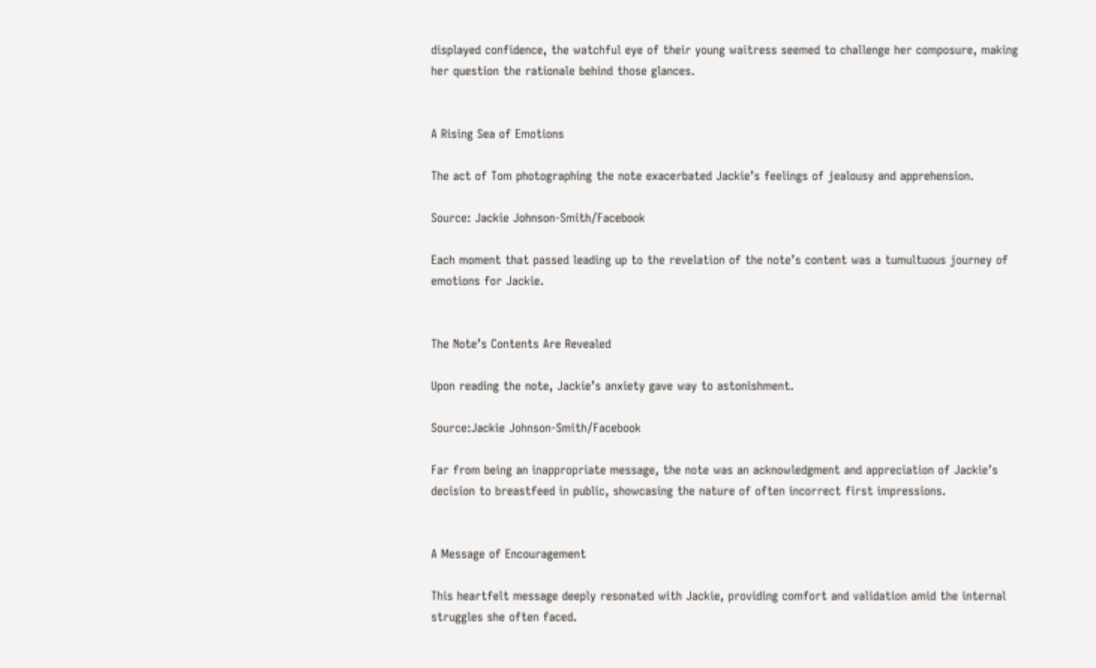displayed confidence, the watchful eye of their young waitress seemed to challenge her composure, making her question the rationale behind those glances.


A Rising Sea of Emotions

The act of Tom photographing the note exacerbated Jackie’s feelings of jealousy and apprehension.

Source: Jackie Johnson-Smith/Facebook

Each moment that passed leading up to the revelation of the note’s content was a tumultuous journey of emotions for Jackie.


The Note’s Contents Are Revealed

Upon reading the note, Jackie’s anxiety gave way to astonishment.

Source:Jackie Johnson-Smith/Facebook

Far from being an inappropriate message, the note was an acknowledgment and appreciation of Jackie’s decision to breastfeed in public, showcasing the nature of often incorrect first impressions.


A Message of Encouragement

This heartfelt message deeply resonated with Jackie, providing comfort and validation amid the internal struggles she often faced.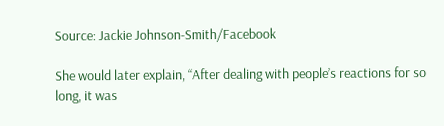Source: Jackie Johnson-Smith/Facebook

She would later explain, “After dealing with people’s reactions for so long, it was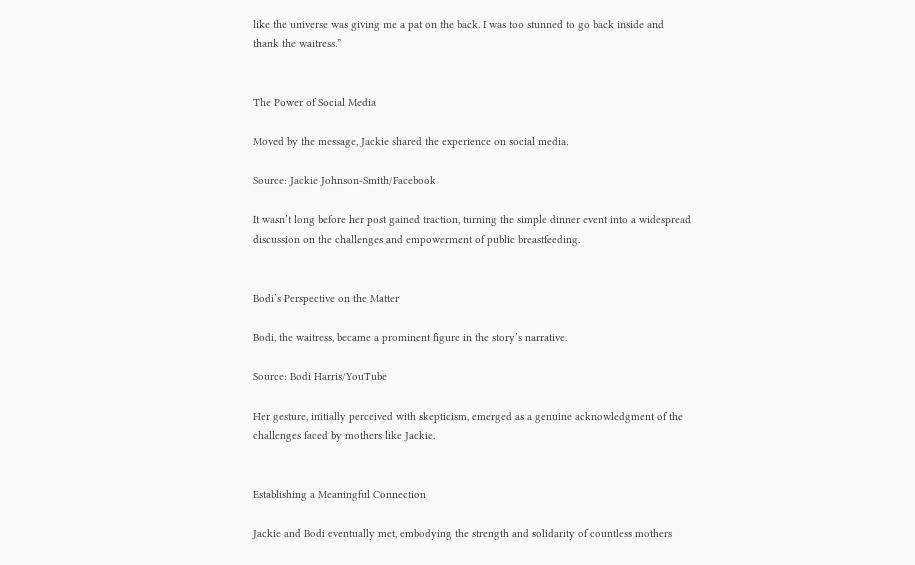like the universe was giving me a pat on the back. I was too stunned to go back inside and thank the waitress.”


The Power of Social Media

Moved by the message, Jackie shared the experience on social media.

Source: Jackie Johnson-Smith/Facebook

It wasn’t long before her post gained traction, turning the simple dinner event into a widespread discussion on the challenges and empowerment of public breastfeeding.


Bodi’s Perspective on the Matter

Bodi, the waitress, became a prominent figure in the story’s narrative.

Source: Bodi Harris/YouTube

Her gesture, initially perceived with skepticism, emerged as a genuine acknowledgment of the challenges faced by mothers like Jackie.


Establishing a Meaningful Connection

Jackie and Bodi eventually met, embodying the strength and solidarity of countless mothers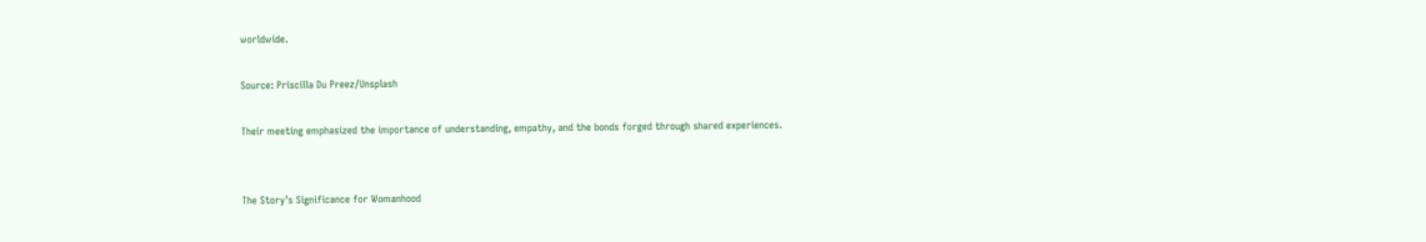worldwide.

Source: Priscilla Du Preez/Unsplash

Their meeting emphasized the importance of understanding, empathy, and the bonds forged through shared experiences.


The Story’s Significance for Womanhood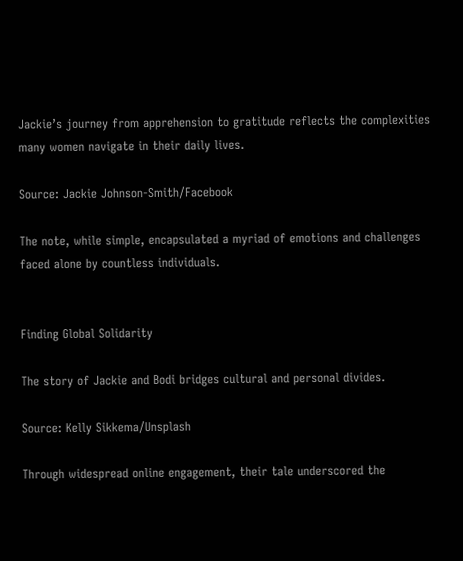Jackie’s journey from apprehension to gratitude reflects the complexities many women navigate in their daily lives.

Source: Jackie Johnson-Smith/Facebook

The note, while simple, encapsulated a myriad of emotions and challenges faced alone by countless individuals.


Finding Global Solidarity

The story of Jackie and Bodi bridges cultural and personal divides.

Source: Kelly Sikkema/Unsplash

Through widespread online engagement, their tale underscored the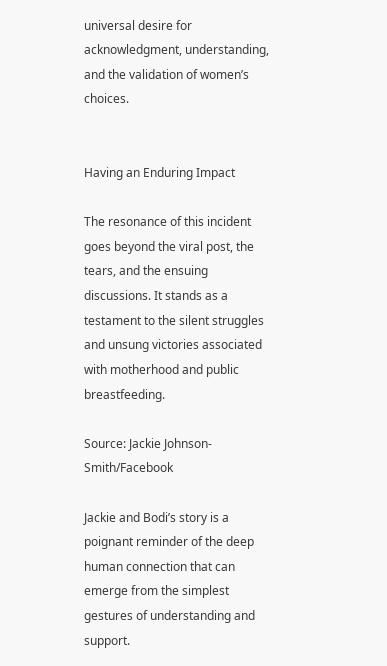universal desire for acknowledgment, understanding, and the validation of women’s choices.


Having an Enduring Impact

The resonance of this incident goes beyond the viral post, the tears, and the ensuing discussions. It stands as a testament to the silent struggles and unsung victories associated with motherhood and public breastfeeding.

Source: Jackie Johnson-Smith/Facebook

Jackie and Bodi’s story is a poignant reminder of the deep human connection that can emerge from the simplest gestures of understanding and support.